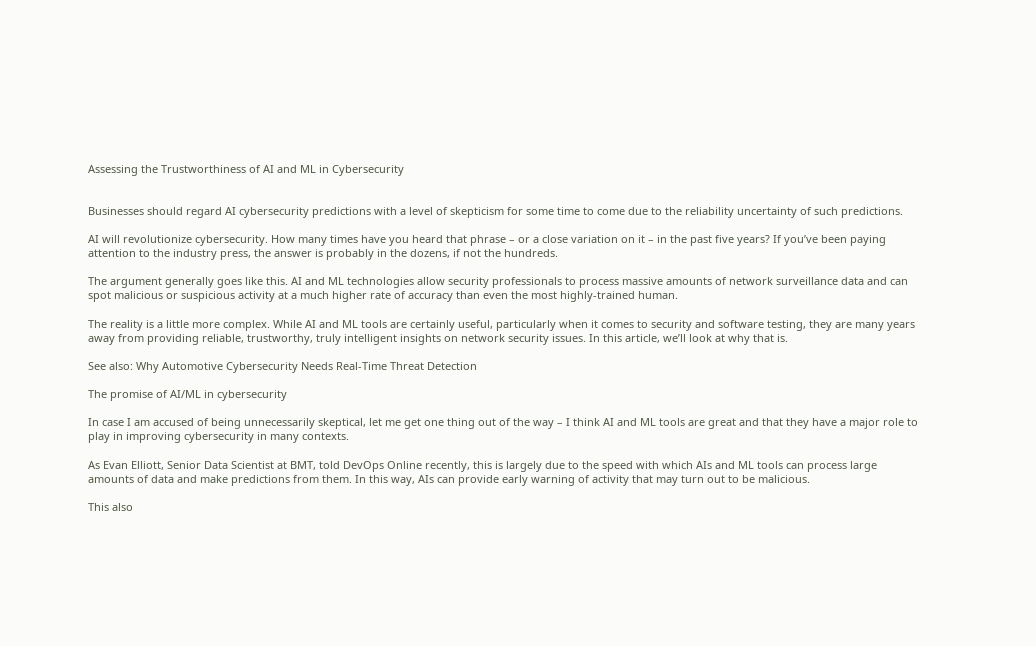Assessing the Trustworthiness of AI and ML in Cybersecurity


Businesses should regard AI cybersecurity predictions with a level of skepticism for some time to come due to the reliability uncertainty of such predictions.

AI will revolutionize cybersecurity. How many times have you heard that phrase – or a close variation on it – in the past five years? If you’ve been paying attention to the industry press, the answer is probably in the dozens, if not the hundreds.

The argument generally goes like this. AI and ML technologies allow security professionals to process massive amounts of network surveillance data and can spot malicious or suspicious activity at a much higher rate of accuracy than even the most highly-trained human.

The reality is a little more complex. While AI and ML tools are certainly useful, particularly when it comes to security and software testing, they are many years away from providing reliable, trustworthy, truly intelligent insights on network security issues. In this article, we’ll look at why that is.

See also: Why Automotive Cybersecurity Needs Real-Time Threat Detection

The promise of AI/ML in cybersecurity

In case I am accused of being unnecessarily skeptical, let me get one thing out of the way – I think AI and ML tools are great and that they have a major role to play in improving cybersecurity in many contexts.

As Evan Elliott, Senior Data Scientist at BMT, told DevOps Online recently, this is largely due to the speed with which AIs and ML tools can process large amounts of data and make predictions from them. In this way, AIs can provide early warning of activity that may turn out to be malicious.

This also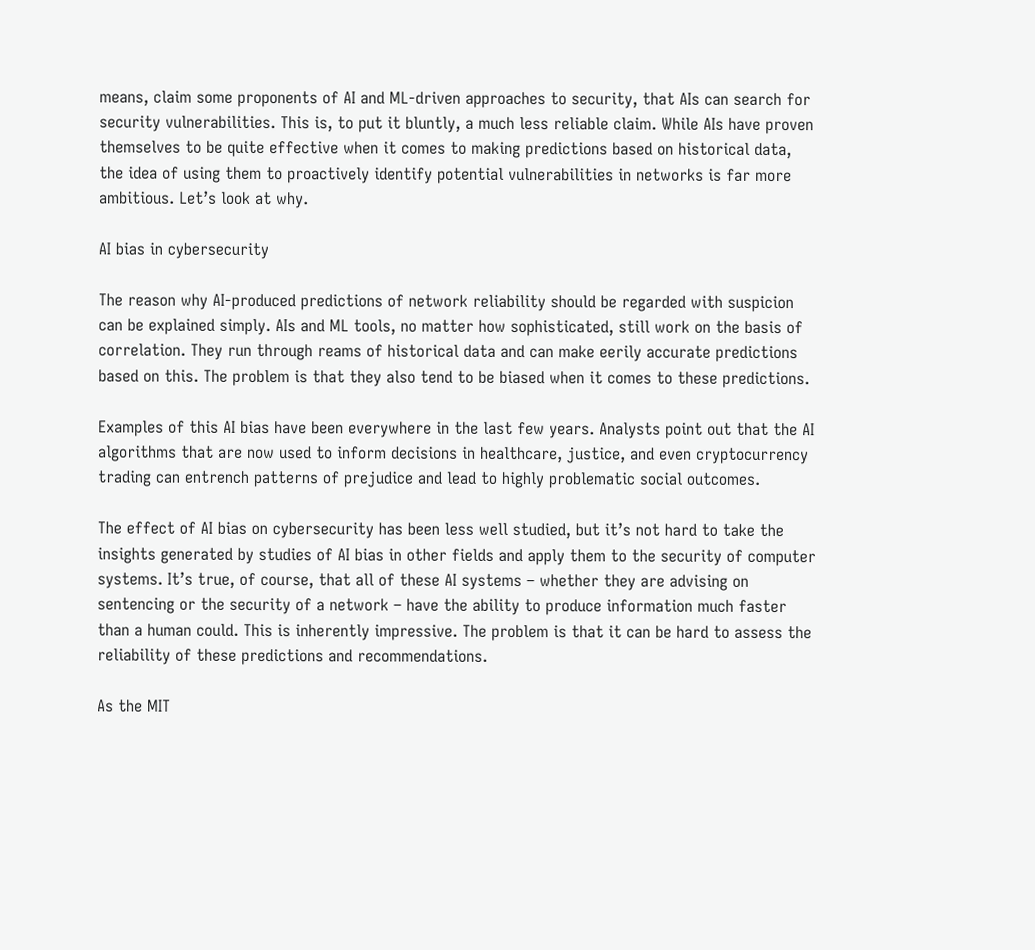means, claim some proponents of AI and ML-driven approaches to security, that AIs can search for security vulnerabilities. This is, to put it bluntly, a much less reliable claim. While AIs have proven themselves to be quite effective when it comes to making predictions based on historical data, the idea of using them to proactively identify potential vulnerabilities in networks is far more ambitious. Let’s look at why.

AI bias in cybersecurity

The reason why AI-produced predictions of network reliability should be regarded with suspicion can be explained simply. AIs and ML tools, no matter how sophisticated, still work on the basis of correlation. They run through reams of historical data and can make eerily accurate predictions based on this. The problem is that they also tend to be biased when it comes to these predictions.

Examples of this AI bias have been everywhere in the last few years. Analysts point out that the AI algorithms that are now used to inform decisions in healthcare, justice, and even cryptocurrency trading can entrench patterns of prejudice and lead to highly problematic social outcomes.

The effect of AI bias on cybersecurity has been less well studied, but it’s not hard to take the insights generated by studies of AI bias in other fields and apply them to the security of computer systems. It’s true, of course, that all of these AI systems – whether they are advising on sentencing or the security of a network – have the ability to produce information much faster than a human could. This is inherently impressive. The problem is that it can be hard to assess the reliability of these predictions and recommendations.

As the MIT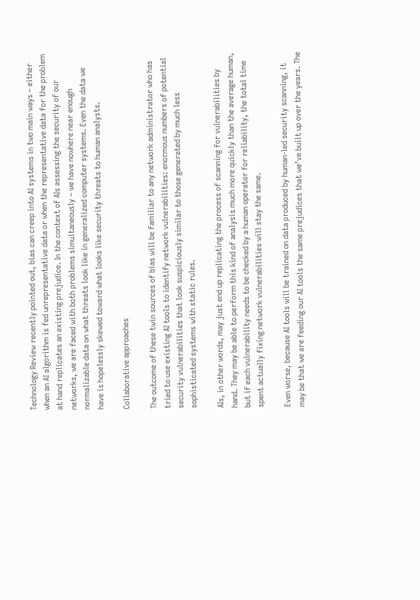Technology Review recently pointed out, bias can creep into AI systems in two main ways – either when an AI algorithm is fed unrepresentative data or when the representative data for the problem at hand replicates an existing prejudice. In the context of AIs assessing the security of our networks, we are faced with both problems simultaneously – we have nowhere near enough normalizable data on what threats look like in generalized computer systems. Even the data we have is hopelessly skewed toward what looks like security threats to human analysts.

Collaborative approaches

The outcome of these twin sources of bias will be familiar to any network administrator who has tried to use existing AI tools to identify network vulnerabilities: enormous numbers of potential security vulnerabilities that look suspiciously similar to those generated by much less sophisticated systems with static rules.

AIs, in other words, may just end up replicating the process of scanning for vulnerabilities by hand. They may be able to perform this kind of analysis much more quickly than the average human, but if each vulnerability needs to be checked by a human operator for reliability, the total time spent actually fixing network vulnerabilities will stay the same.

Even worse, because AI tools will be trained on data produced by human-led security scanning, it may be that we are feeding our AI tools the same prejudices that we’ve built up over the years. The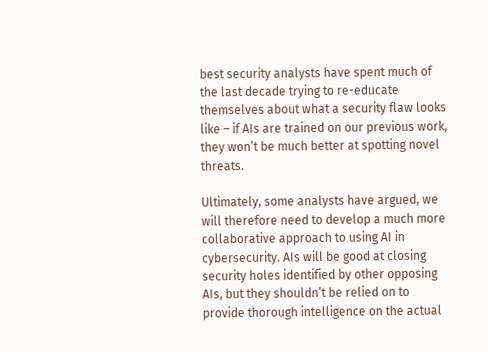best security analysts have spent much of the last decade trying to re-educate themselves about what a security flaw looks like – if AIs are trained on our previous work, they won’t be much better at spotting novel threats.

Ultimately, some analysts have argued, we will therefore need to develop a much more collaborative approach to using AI in cybersecurity. AIs will be good at closing security holes identified by other opposing AIs, but they shouldn’t be relied on to provide thorough intelligence on the actual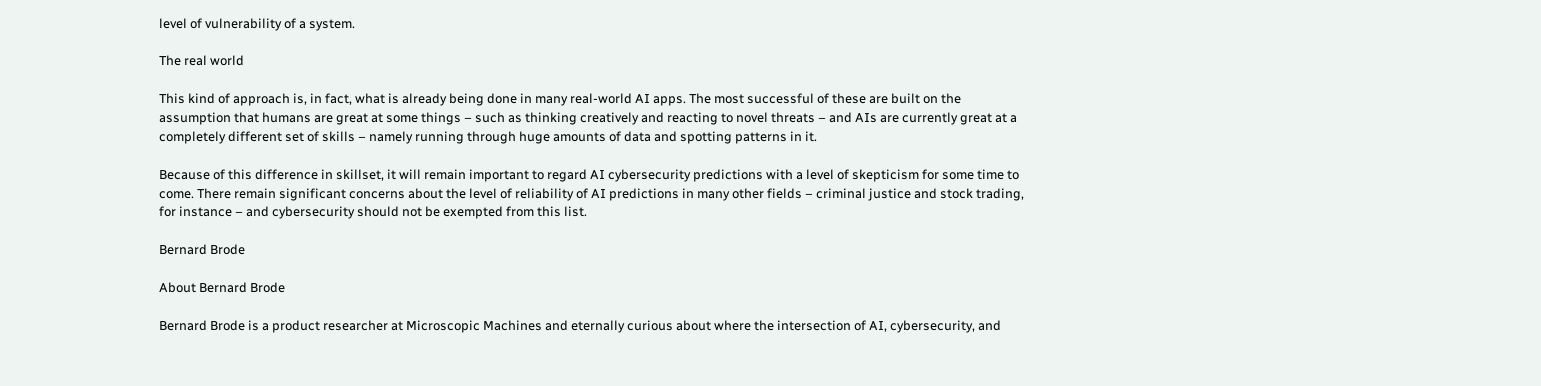level of vulnerability of a system.

The real world

This kind of approach is, in fact, what is already being done in many real-world AI apps. The most successful of these are built on the assumption that humans are great at some things – such as thinking creatively and reacting to novel threats – and AIs are currently great at a completely different set of skills – namely running through huge amounts of data and spotting patterns in it.

Because of this difference in skillset, it will remain important to regard AI cybersecurity predictions with a level of skepticism for some time to come. There remain significant concerns about the level of reliability of AI predictions in many other fields – criminal justice and stock trading, for instance – and cybersecurity should not be exempted from this list.

Bernard Brode

About Bernard Brode

Bernard Brode is a product researcher at Microscopic Machines and eternally curious about where the intersection of AI, cybersecurity, and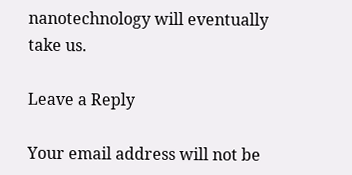nanotechnology will eventually take us.

Leave a Reply

Your email address will not be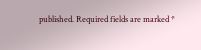published. Required fields are marked *